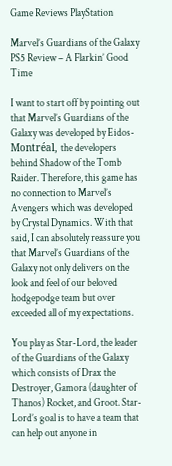Game Reviews PlayStation

Marvel’s Guardians of the Galaxy PS5 Review – A Flarkin’ Good Time

I want to start off by pointing out that Marvel’s Guardians of the Galaxy was developed by Eidos-Montréal, the developers behind Shadow of the Tomb Raider. Therefore, this game has no connection to Marvel’s Avengers which was developed by Crystal Dynamics. With that said, I can absolutely reassure you that Marvel’s Guardians of the Galaxy not only delivers on the look and feel of our beloved hodgepodge team but over exceeded all of my expectations.

You play as Star-Lord, the leader of the Guardians of the Galaxy which consists of Drax the Destroyer, Gamora (daughter of Thanos) Rocket, and Groot. Star-Lord’s goal is to have a team that can help out anyone in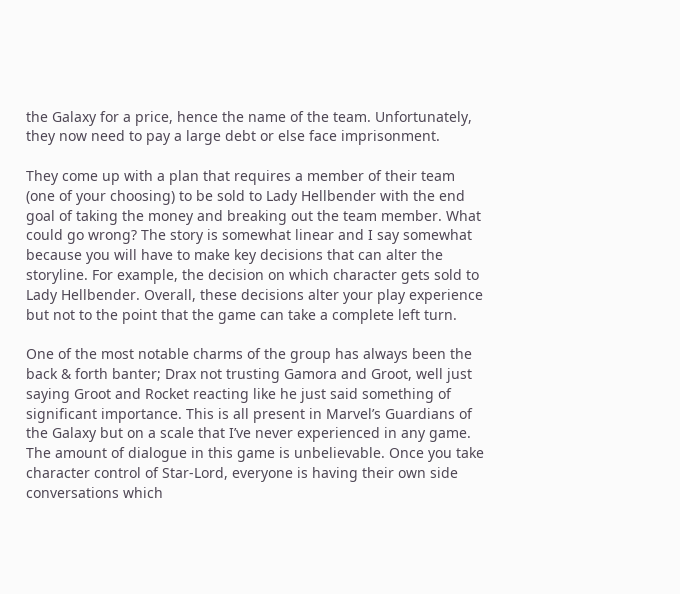the Galaxy for a price, hence the name of the team. Unfortunately, they now need to pay a large debt or else face imprisonment.

They come up with a plan that requires a member of their team (one of your choosing) to be sold to Lady Hellbender with the end goal of taking the money and breaking out the team member. What could go wrong? The story is somewhat linear and I say somewhat because you will have to make key decisions that can alter the storyline. For example, the decision on which character gets sold to Lady Hellbender. Overall, these decisions alter your play experience but not to the point that the game can take a complete left turn.

One of the most notable charms of the group has always been the back & forth banter; Drax not trusting Gamora and Groot, well just saying Groot and Rocket reacting like he just said something of significant importance. This is all present in Marvel’s Guardians of the Galaxy but on a scale that I’ve never experienced in any game. The amount of dialogue in this game is unbelievable. Once you take character control of Star-Lord, everyone is having their own side conversations which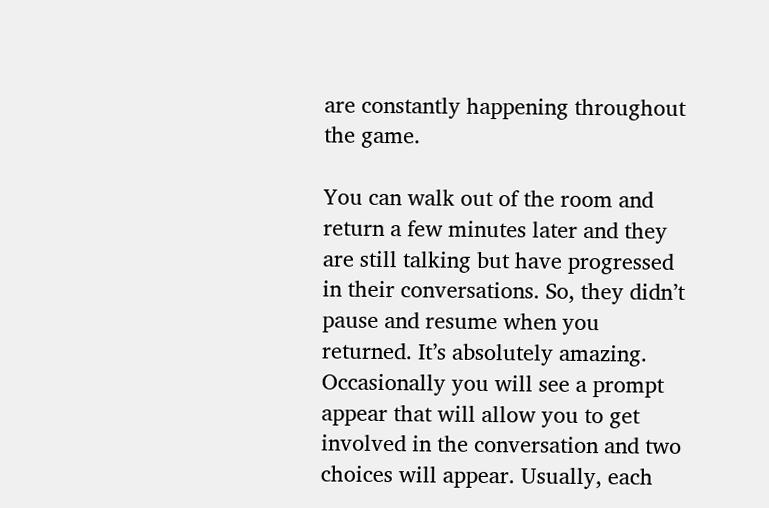are constantly happening throughout the game.

You can walk out of the room and return a few minutes later and they are still talking but have progressed in their conversations. So, they didn’t pause and resume when you returned. It’s absolutely amazing. Occasionally you will see a prompt appear that will allow you to get involved in the conversation and two choices will appear. Usually, each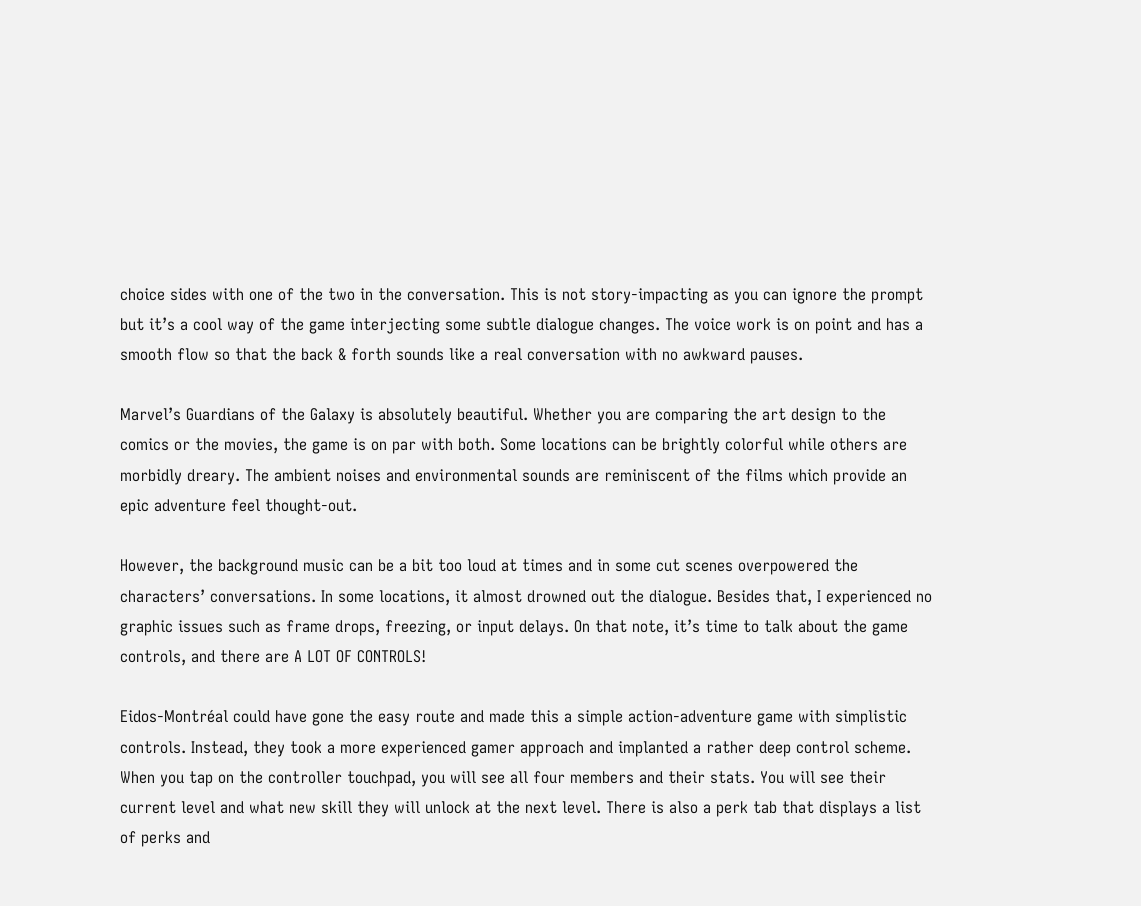choice sides with one of the two in the conversation. This is not story-impacting as you can ignore the prompt but it’s a cool way of the game interjecting some subtle dialogue changes. The voice work is on point and has a smooth flow so that the back & forth sounds like a real conversation with no awkward pauses.

Marvel’s Guardians of the Galaxy is absolutely beautiful. Whether you are comparing the art design to the comics or the movies, the game is on par with both. Some locations can be brightly colorful while others are morbidly dreary. The ambient noises and environmental sounds are reminiscent of the films which provide an epic adventure feel thought-out.

However, the background music can be a bit too loud at times and in some cut scenes overpowered the characters’ conversations. In some locations, it almost drowned out the dialogue. Besides that, I experienced no graphic issues such as frame drops, freezing, or input delays. On that note, it’s time to talk about the game controls, and there are A LOT OF CONTROLS!

Eidos-Montréal could have gone the easy route and made this a simple action-adventure game with simplistic controls. Instead, they took a more experienced gamer approach and implanted a rather deep control scheme. When you tap on the controller touchpad, you will see all four members and their stats. You will see their current level and what new skill they will unlock at the next level. There is also a perk tab that displays a list of perks and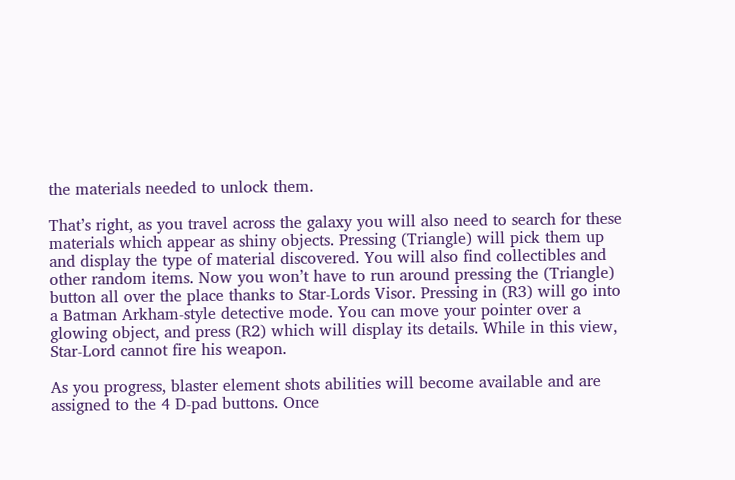the materials needed to unlock them.

That’s right, as you travel across the galaxy you will also need to search for these materials which appear as shiny objects. Pressing (Triangle) will pick them up and display the type of material discovered. You will also find collectibles and other random items. Now you won’t have to run around pressing the (Triangle) button all over the place thanks to Star-Lords Visor. Pressing in (R3) will go into a Batman Arkham-style detective mode. You can move your pointer over a glowing object, and press (R2) which will display its details. While in this view, Star-Lord cannot fire his weapon.

As you progress, blaster element shots abilities will become available and are assigned to the 4 D-pad buttons. Once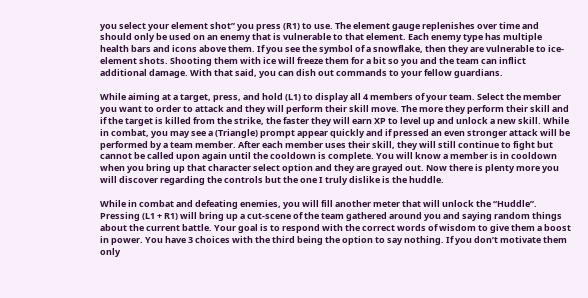you select your element shot” you press (R1) to use. The element gauge replenishes over time and should only be used on an enemy that is vulnerable to that element. Each enemy type has multiple health bars and icons above them. If you see the symbol of a snowflake, then they are vulnerable to ice-element shots. Shooting them with ice will freeze them for a bit so you and the team can inflict additional damage. With that said, you can dish out commands to your fellow guardians.

While aiming at a target, press, and hold (L1) to display all 4 members of your team. Select the member you want to order to attack and they will perform their skill move. The more they perform their skill and if the target is killed from the strike, the faster they will earn XP to level up and unlock a new skill. While in combat, you may see a (Triangle) prompt appear quickly and if pressed an even stronger attack will be performed by a team member. After each member uses their skill, they will still continue to fight but cannot be called upon again until the cooldown is complete. You will know a member is in cooldown when you bring up that character select option and they are grayed out. Now there is plenty more you will discover regarding the controls but the one I truly dislike is the huddle.

While in combat and defeating enemies, you will fill another meter that will unlock the “Huddle”. Pressing (L1 + R1) will bring up a cut-scene of the team gathered around you and saying random things about the current battle. Your goal is to respond with the correct words of wisdom to give them a boost in power. You have 3 choices with the third being the option to say nothing. If you don’t motivate them only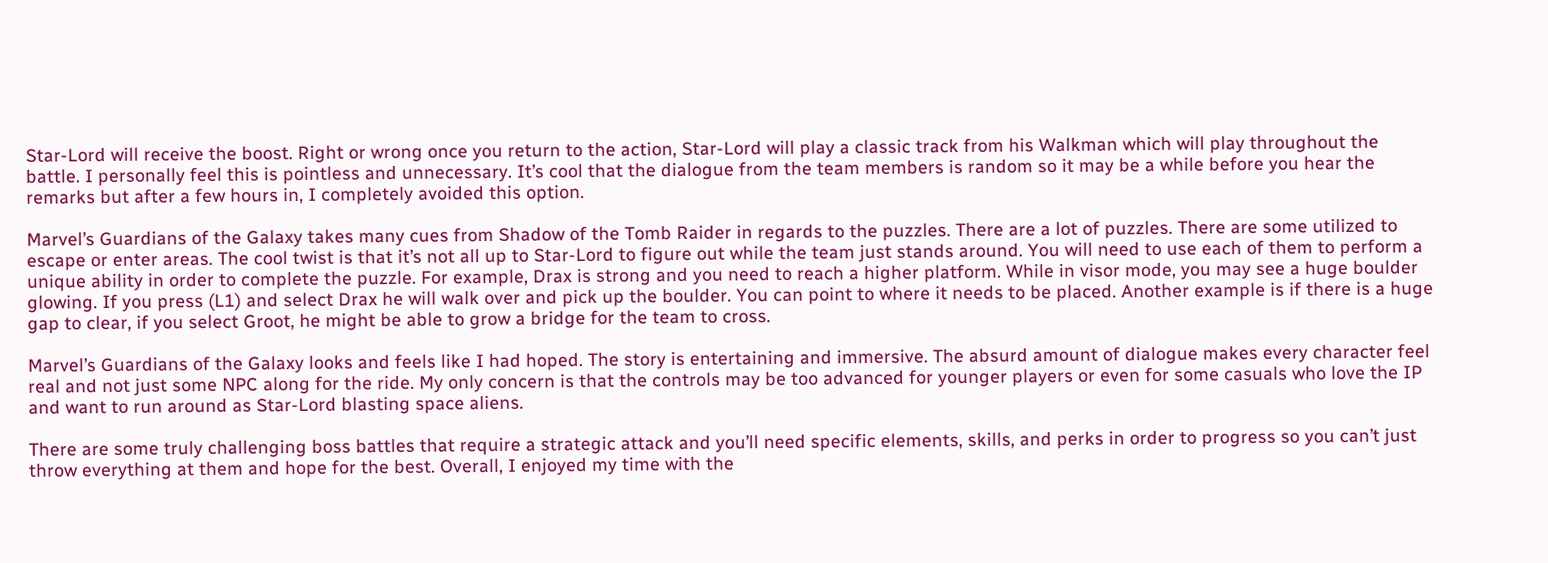Star-Lord will receive the boost. Right or wrong once you return to the action, Star-Lord will play a classic track from his Walkman which will play throughout the battle. I personally feel this is pointless and unnecessary. It’s cool that the dialogue from the team members is random so it may be a while before you hear the remarks but after a few hours in, I completely avoided this option.

Marvel’s Guardians of the Galaxy takes many cues from Shadow of the Tomb Raider in regards to the puzzles. There are a lot of puzzles. There are some utilized to escape or enter areas. The cool twist is that it’s not all up to Star-Lord to figure out while the team just stands around. You will need to use each of them to perform a unique ability in order to complete the puzzle. For example, Drax is strong and you need to reach a higher platform. While in visor mode, you may see a huge boulder glowing. If you press (L1) and select Drax he will walk over and pick up the boulder. You can point to where it needs to be placed. Another example is if there is a huge gap to clear, if you select Groot, he might be able to grow a bridge for the team to cross.

Marvel’s Guardians of the Galaxy looks and feels like I had hoped. The story is entertaining and immersive. The absurd amount of dialogue makes every character feel real and not just some NPC along for the ride. My only concern is that the controls may be too advanced for younger players or even for some casuals who love the IP and want to run around as Star-Lord blasting space aliens.

There are some truly challenging boss battles that require a strategic attack and you’ll need specific elements, skills, and perks in order to progress so you can’t just throw everything at them and hope for the best. Overall, I enjoyed my time with the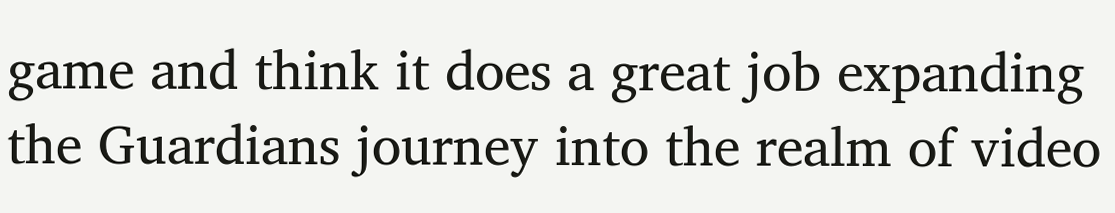game and think it does a great job expanding the Guardians journey into the realm of video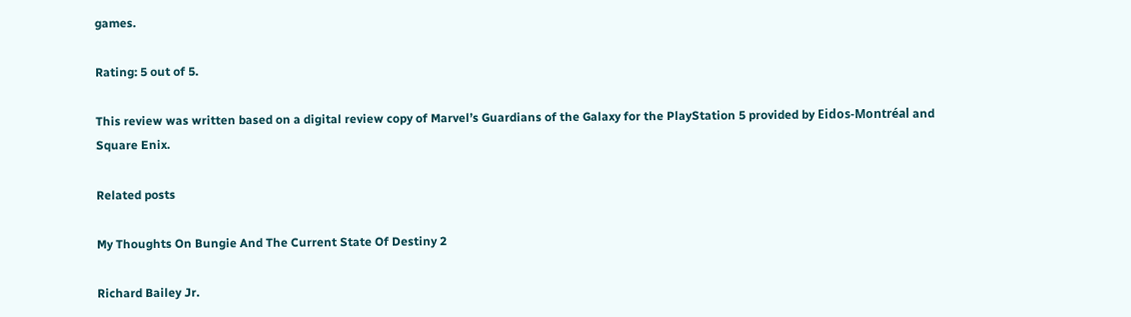games.

Rating: 5 out of 5.

This review was written based on a digital review copy of Marvel’s Guardians of the Galaxy for the PlayStation 5 provided by Eidos-Montréal and Square Enix.

Related posts

My Thoughts On Bungie And The Current State Of Destiny 2

Richard Bailey Jr.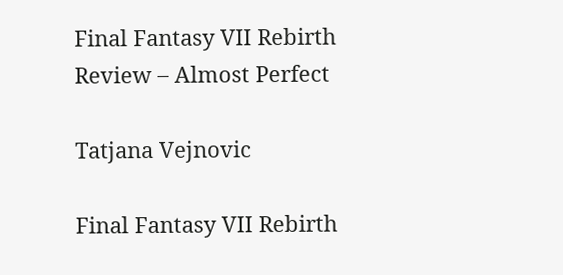Final Fantasy VII Rebirth Review – Almost Perfect

Tatjana Vejnovic

Final Fantasy VII Rebirth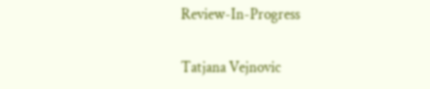Review-In-Progress

Tatjana Vejnovic